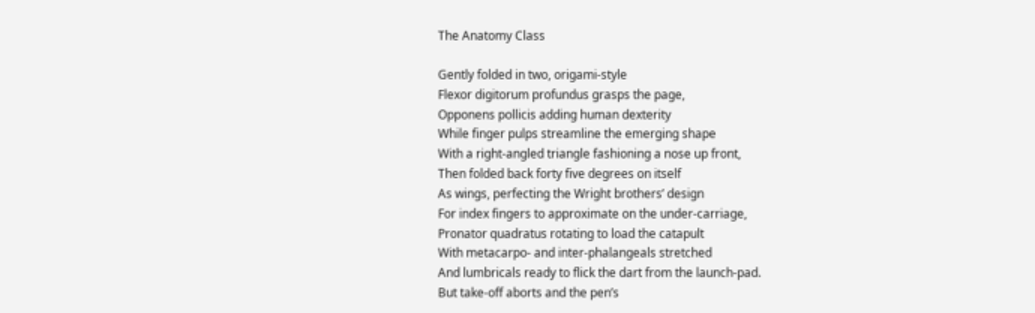The Anatomy Class

Gently folded in two, origami-style
Flexor digitorum profundus grasps the page,
Opponens pollicis adding human dexterity
While finger pulps streamline the emerging shape
With a right-angled triangle fashioning a nose up front,
Then folded back forty five degrees on itself
As wings, perfecting the Wright brothers’ design
For index fingers to approximate on the under-carriage,
Pronator quadratus rotating to load the catapult
With metacarpo- and inter-phalangeals stretched
And lumbricals ready to flick the dart from the launch-pad.
But take-off aborts and the pen’s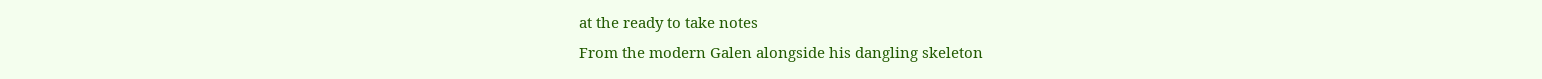at the ready to take notes
From the modern Galen alongside his dangling skeleton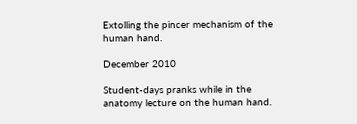Extolling the pincer mechanism of the human hand.

December 2010

Student-days pranks while in the anatomy lecture on the human hand.